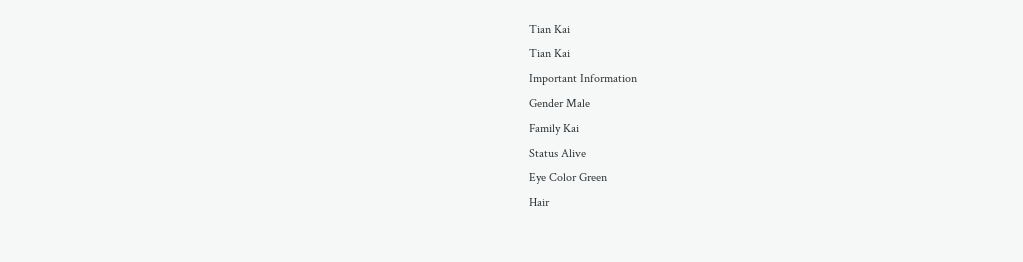Tian Kai
Tian Kai
Important Information
Gender Male
Family Kai
Status Alive
Eye Color Green
Hair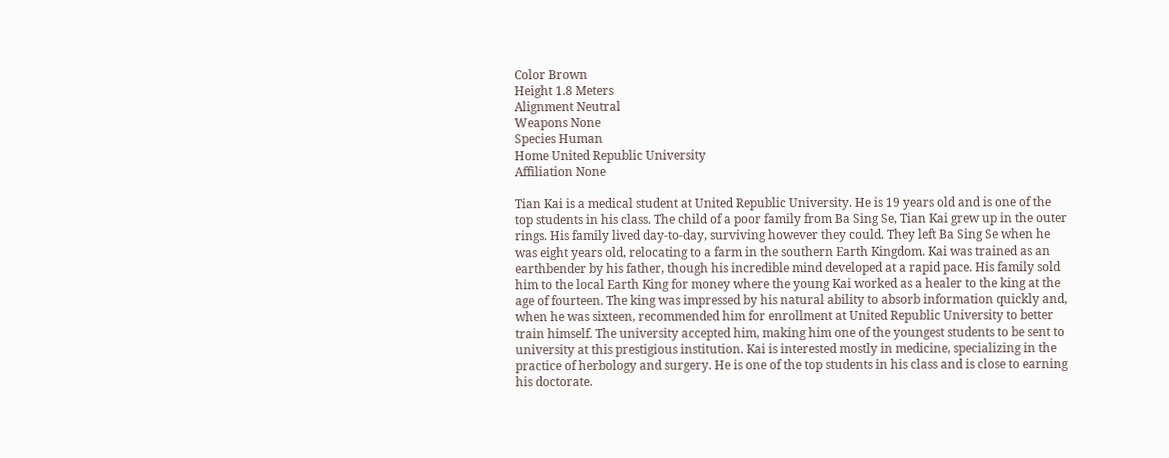Color Brown
Height 1.8 Meters
Alignment Neutral
Weapons None
Species Human
Home United Republic University
Affiliation None

Tian Kai is a medical student at United Republic University. He is 19 years old and is one of the top students in his class. The child of a poor family from Ba Sing Se, Tian Kai grew up in the outer rings. His family lived day-to-day, surviving however they could. They left Ba Sing Se when he was eight years old, relocating to a farm in the southern Earth Kingdom. Kai was trained as an earthbender by his father, though his incredible mind developed at a rapid pace. His family sold him to the local Earth King for money where the young Kai worked as a healer to the king at the age of fourteen. The king was impressed by his natural ability to absorb information quickly and, when he was sixteen, recommended him for enrollment at United Republic University to better train himself. The university accepted him, making him one of the youngest students to be sent to university at this prestigious institution. Kai is interested mostly in medicine, specializing in the practice of herbology and surgery. He is one of the top students in his class and is close to earning his doctorate.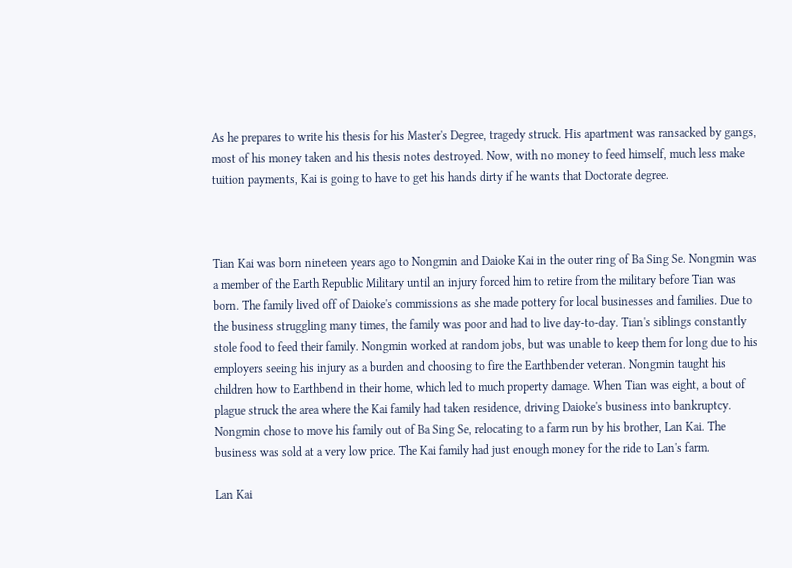As he prepares to write his thesis for his Master's Degree, tragedy struck. His apartment was ransacked by gangs, most of his money taken and his thesis notes destroyed. Now, with no money to feed himself, much less make tuition payments, Kai is going to have to get his hands dirty if he wants that Doctorate degree.



Tian Kai was born nineteen years ago to Nongmin and Daioke Kai in the outer ring of Ba Sing Se. Nongmin was a member of the Earth Republic Military until an injury forced him to retire from the military before Tian was born. The family lived off of Daioke's commissions as she made pottery for local businesses and families. Due to the business struggling many times, the family was poor and had to live day-to-day. Tian's siblings constantly stole food to feed their family. Nongmin worked at random jobs, but was unable to keep them for long due to his employers seeing his injury as a burden and choosing to fire the Earthbender veteran. Nongmin taught his children how to Earthbend in their home, which led to much property damage. When Tian was eight, a bout of plague struck the area where the Kai family had taken residence, driving Daioke's business into bankruptcy. Nongmin chose to move his family out of Ba Sing Se, relocating to a farm run by his brother, Lan Kai. The business was sold at a very low price. The Kai family had just enough money for the ride to Lan's farm.

Lan Kai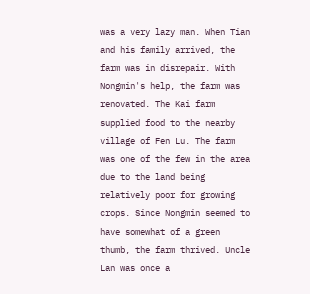was a very lazy man. When Tian and his family arrived, the farm was in disrepair. With Nongmin's help, the farm was renovated. The Kai farm supplied food to the nearby village of Fen Lu. The farm was one of the few in the area due to the land being relatively poor for growing crops. Since Nongmin seemed to have somewhat of a green thumb, the farm thrived. Uncle Lan was once a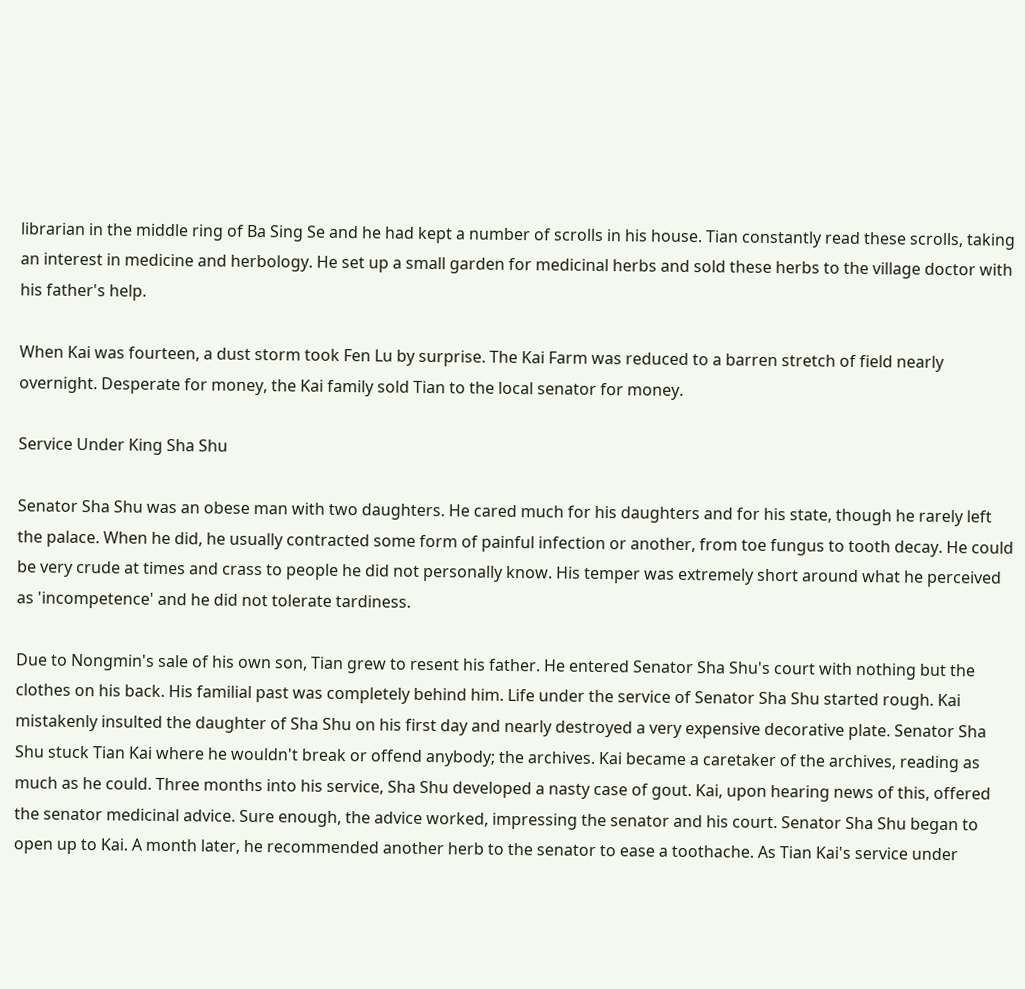librarian in the middle ring of Ba Sing Se and he had kept a number of scrolls in his house. Tian constantly read these scrolls, taking an interest in medicine and herbology. He set up a small garden for medicinal herbs and sold these herbs to the village doctor with his father's help.

When Kai was fourteen, a dust storm took Fen Lu by surprise. The Kai Farm was reduced to a barren stretch of field nearly overnight. Desperate for money, the Kai family sold Tian to the local senator for money.

Service Under King Sha Shu

Senator Sha Shu was an obese man with two daughters. He cared much for his daughters and for his state, though he rarely left the palace. When he did, he usually contracted some form of painful infection or another, from toe fungus to tooth decay. He could be very crude at times and crass to people he did not personally know. His temper was extremely short around what he perceived as 'incompetence' and he did not tolerate tardiness.

Due to Nongmin's sale of his own son, Tian grew to resent his father. He entered Senator Sha Shu's court with nothing but the clothes on his back. His familial past was completely behind him. Life under the service of Senator Sha Shu started rough. Kai mistakenly insulted the daughter of Sha Shu on his first day and nearly destroyed a very expensive decorative plate. Senator Sha Shu stuck Tian Kai where he wouldn't break or offend anybody; the archives. Kai became a caretaker of the archives, reading as much as he could. Three months into his service, Sha Shu developed a nasty case of gout. Kai, upon hearing news of this, offered the senator medicinal advice. Sure enough, the advice worked, impressing the senator and his court. Senator Sha Shu began to open up to Kai. A month later, he recommended another herb to the senator to ease a toothache. As Tian Kai's service under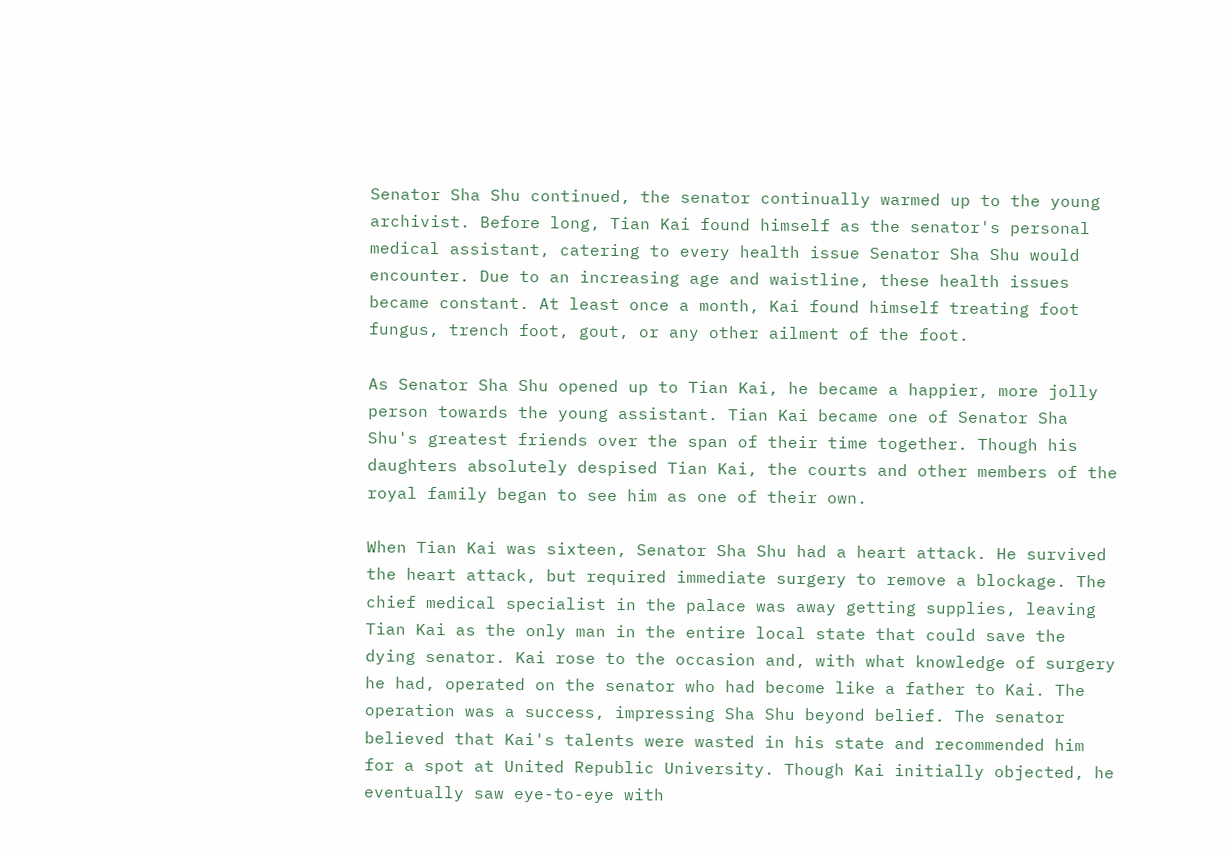Senator Sha Shu continued, the senator continually warmed up to the young archivist. Before long, Tian Kai found himself as the senator's personal medical assistant, catering to every health issue Senator Sha Shu would encounter. Due to an increasing age and waistline, these health issues became constant. At least once a month, Kai found himself treating foot fungus, trench foot, gout, or any other ailment of the foot.

As Senator Sha Shu opened up to Tian Kai, he became a happier, more jolly person towards the young assistant. Tian Kai became one of Senator Sha Shu's greatest friends over the span of their time together. Though his daughters absolutely despised Tian Kai, the courts and other members of the royal family began to see him as one of their own.

When Tian Kai was sixteen, Senator Sha Shu had a heart attack. He survived the heart attack, but required immediate surgery to remove a blockage. The chief medical specialist in the palace was away getting supplies, leaving Tian Kai as the only man in the entire local state that could save the dying senator. Kai rose to the occasion and, with what knowledge of surgery he had, operated on the senator who had become like a father to Kai. The operation was a success, impressing Sha Shu beyond belief. The senator believed that Kai's talents were wasted in his state and recommended him for a spot at United Republic University. Though Kai initially objected, he eventually saw eye-to-eye with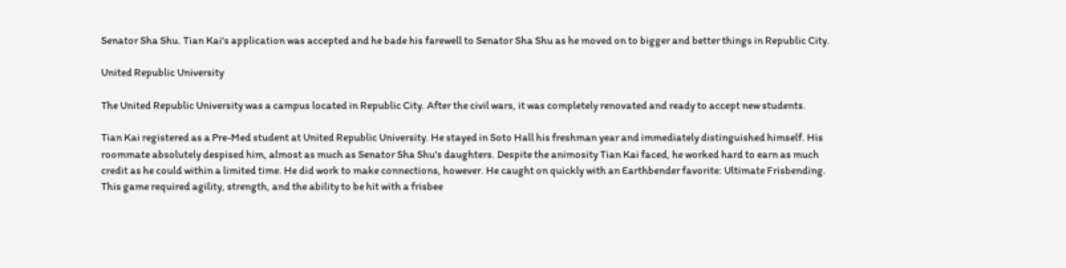Senator Sha Shu. Tian Kai's application was accepted and he bade his farewell to Senator Sha Shu as he moved on to bigger and better things in Republic City.

United Republic University

The United Republic University was a campus located in Republic City. After the civil wars, it was completely renovated and ready to accept new students.

Tian Kai registered as a Pre-Med student at United Republic University. He stayed in Soto Hall his freshman year and immediately distinguished himself. His roommate absolutely despised him, almost as much as Senator Sha Shu's daughters. Despite the animosity Tian Kai faced, he worked hard to earn as much credit as he could within a limited time. He did work to make connections, however. He caught on quickly with an Earthbender favorite: Ultimate Frisbending. This game required agility, strength, and the ability to be hit with a frisbee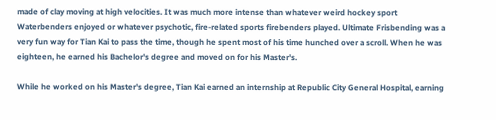made of clay moving at high velocities. It was much more intense than whatever weird hockey sport Waterbenders enjoyed or whatever psychotic, fire-related sports firebenders played. Ultimate Frisbending was a very fun way for Tian Kai to pass the time, though he spent most of his time hunched over a scroll. When he was eighteen, he earned his Bachelor's degree and moved on for his Master's.

While he worked on his Master's degree, Tian Kai earned an internship at Republic City General Hospital, earning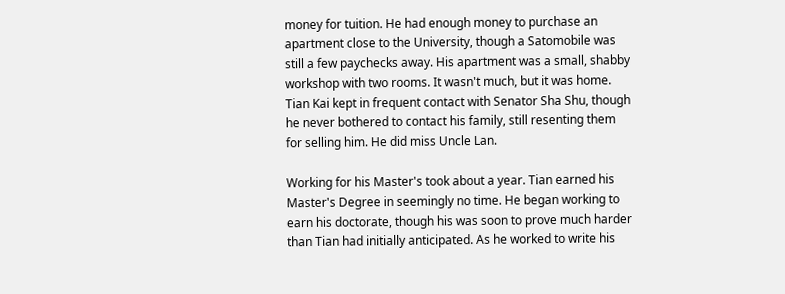money for tuition. He had enough money to purchase an apartment close to the University, though a Satomobile was still a few paychecks away. His apartment was a small, shabby workshop with two rooms. It wasn't much, but it was home. Tian Kai kept in frequent contact with Senator Sha Shu, though he never bothered to contact his family, still resenting them for selling him. He did miss Uncle Lan.

Working for his Master's took about a year. Tian earned his Master's Degree in seemingly no time. He began working to earn his doctorate, though his was soon to prove much harder than Tian had initially anticipated. As he worked to write his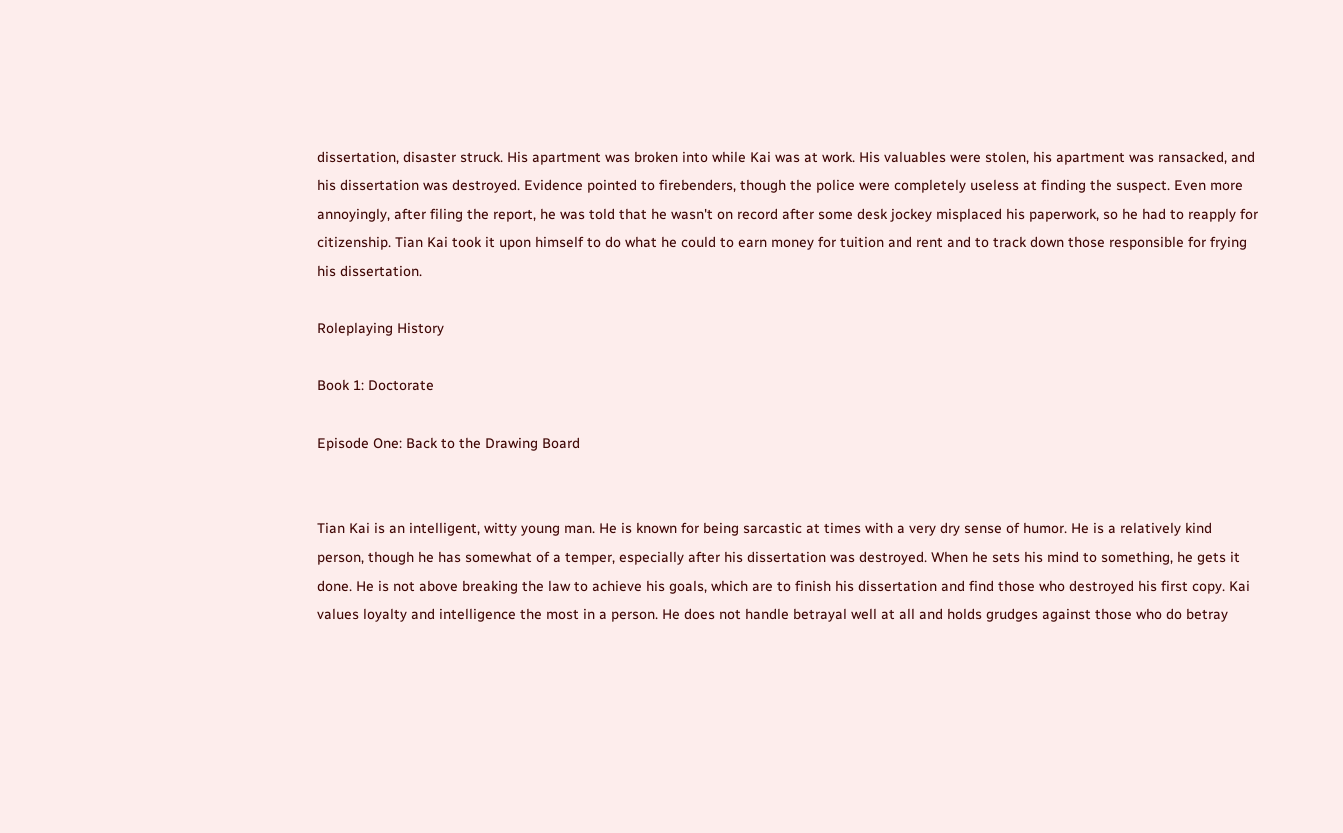dissertation, disaster struck. His apartment was broken into while Kai was at work. His valuables were stolen, his apartment was ransacked, and his dissertation was destroyed. Evidence pointed to firebenders, though the police were completely useless at finding the suspect. Even more annoyingly, after filing the report, he was told that he wasn't on record after some desk jockey misplaced his paperwork, so he had to reapply for citizenship. Tian Kai took it upon himself to do what he could to earn money for tuition and rent and to track down those responsible for frying his dissertation.

Roleplaying History

Book 1: Doctorate

Episode One: Back to the Drawing Board


Tian Kai is an intelligent, witty young man. He is known for being sarcastic at times with a very dry sense of humor. He is a relatively kind person, though he has somewhat of a temper, especially after his dissertation was destroyed. When he sets his mind to something, he gets it done. He is not above breaking the law to achieve his goals, which are to finish his dissertation and find those who destroyed his first copy. Kai values loyalty and intelligence the most in a person. He does not handle betrayal well at all and holds grudges against those who do betray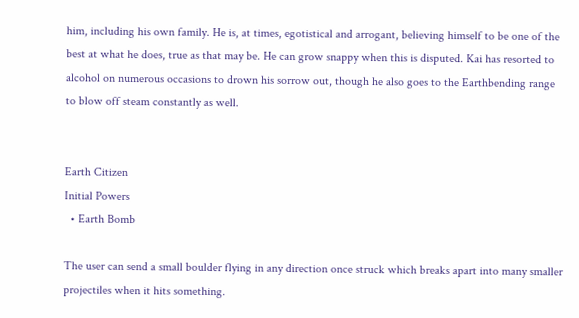him, including his own family. He is, at times, egotistical and arrogant, believing himself to be one of the best at what he does, true as that may be. He can grow snappy when this is disputed. Kai has resorted to alcohol on numerous occasions to drown his sorrow out, though he also goes to the Earthbending range to blow off steam constantly as well.


Earth Citizen
Initial Powers
  • Earth Bomb

The user can send a small boulder flying in any direction once struck which breaks apart into many smaller projectiles when it hits something.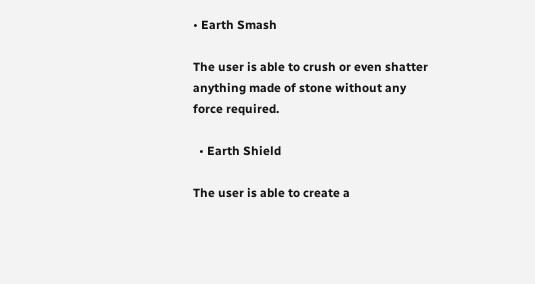• Earth Smash

The user is able to crush or even shatter anything made of stone without any force required.

  • Earth Shield

The user is able to create a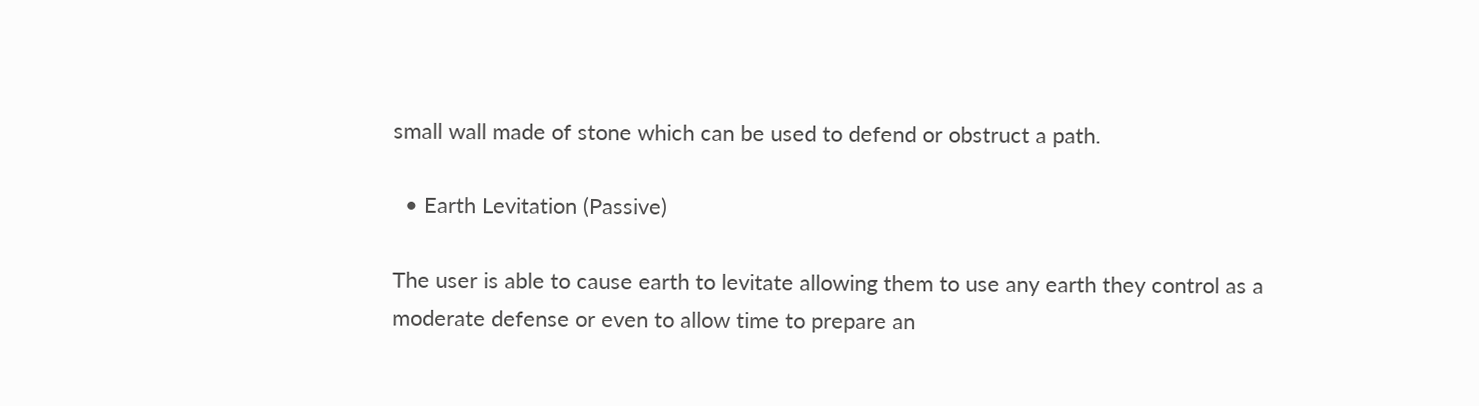small wall made of stone which can be used to defend or obstruct a path.

  • Earth Levitation (Passive)

The user is able to cause earth to levitate allowing them to use any earth they control as a moderate defense or even to allow time to prepare an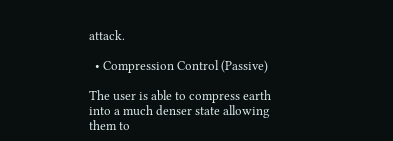attack.

  • Compression Control (Passive)

The user is able to compress earth into a much denser state allowing them to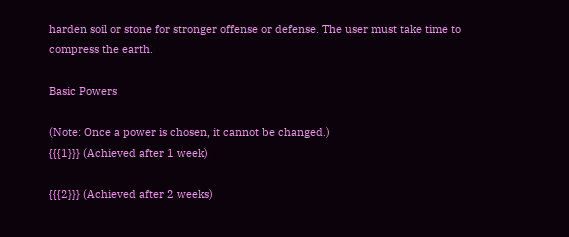harden soil or stone for stronger offense or defense. The user must take time to compress the earth.

Basic Powers

(Note: Once a power is chosen, it cannot be changed.)
{{{1}}} (Achieved after 1 week)

{{{2}}} (Achieved after 2 weeks)